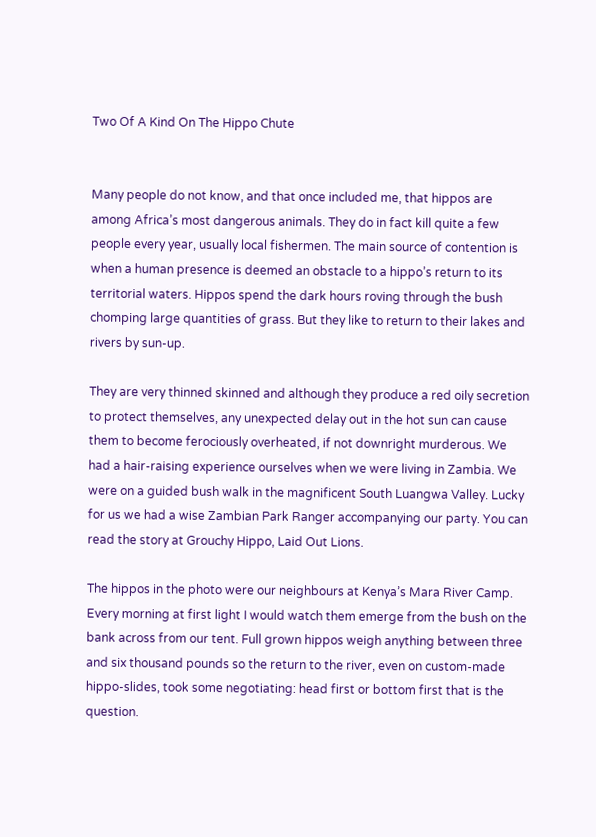Two Of A Kind On The Hippo Chute


Many people do not know, and that once included me, that hippos are among Africa’s most dangerous animals. They do in fact kill quite a few people every year, usually local fishermen. The main source of contention is when a human presence is deemed an obstacle to a hippo’s return to its territorial waters. Hippos spend the dark hours roving through the bush chomping large quantities of grass. But they like to return to their lakes and rivers by sun-up.

They are very thinned skinned and although they produce a red oily secretion to protect themselves, any unexpected delay out in the hot sun can cause them to become ferociously overheated, if not downright murderous. We had a hair-raising experience ourselves when we were living in Zambia. We were on a guided bush walk in the magnificent South Luangwa Valley. Lucky for us we had a wise Zambian Park Ranger accompanying our party. You can read the story at Grouchy Hippo, Laid Out Lions.

The hippos in the photo were our neighbours at Kenya’s Mara River Camp. Every morning at first light I would watch them emerge from the bush on the bank across from our tent. Full grown hippos weigh anything between three and six thousand pounds so the return to the river, even on custom-made hippo-slides, took some negotiating: head first or bottom first that is the question.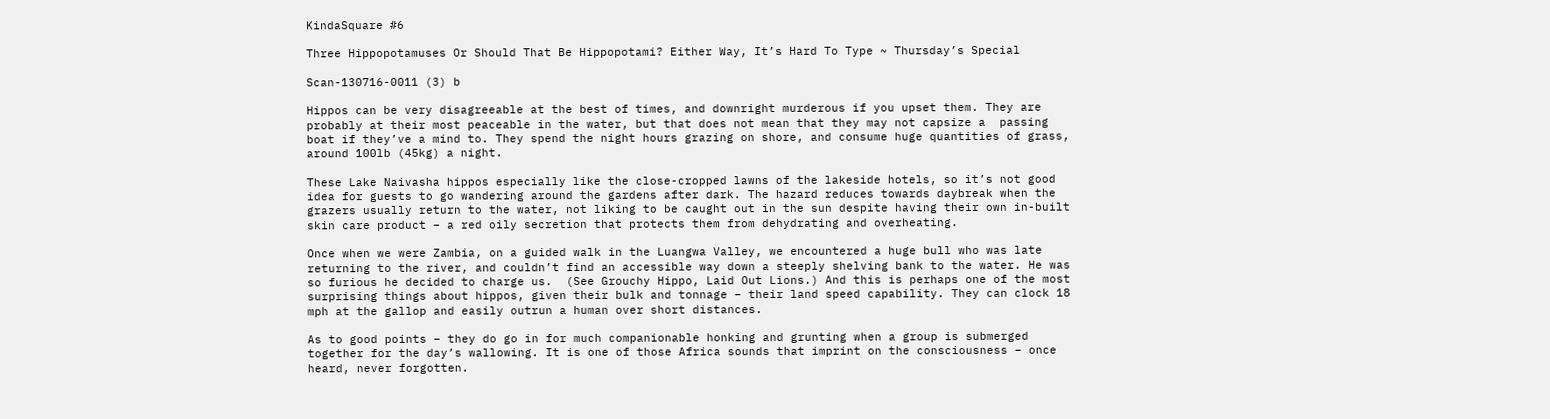KindaSquare #6

Three Hippopotamuses Or Should That Be Hippopotami? Either Way, It’s Hard To Type ~ Thursday’s Special

Scan-130716-0011 (3) b

Hippos can be very disagreeable at the best of times, and downright murderous if you upset them. They are probably at their most peaceable in the water, but that does not mean that they may not capsize a  passing boat if they’ve a mind to. They spend the night hours grazing on shore, and consume huge quantities of grass, around 100lb (45kg) a night.

These Lake Naivasha hippos especially like the close-cropped lawns of the lakeside hotels, so it’s not good idea for guests to go wandering around the gardens after dark. The hazard reduces towards daybreak when the grazers usually return to the water, not liking to be caught out in the sun despite having their own in-built skin care product – a red oily secretion that protects them from dehydrating and overheating.

Once when we were Zambia, on a guided walk in the Luangwa Valley, we encountered a huge bull who was late returning to the river, and couldn’t find an accessible way down a steeply shelving bank to the water. He was so furious he decided to charge us.  (See Grouchy Hippo, Laid Out Lions.) And this is perhaps one of the most surprising things about hippos, given their bulk and tonnage – their land speed capability. They can clock 18 mph at the gallop and easily outrun a human over short distances.

As to good points – they do go in for much companionable honking and grunting when a group is submerged together for the day’s wallowing. It is one of those Africa sounds that imprint on the consciousness – once heard, never forgotten.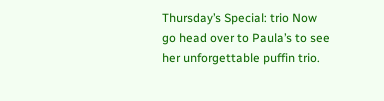Thursday’s Special: trio Now go head over to Paula’s to see her unforgettable puffin trio.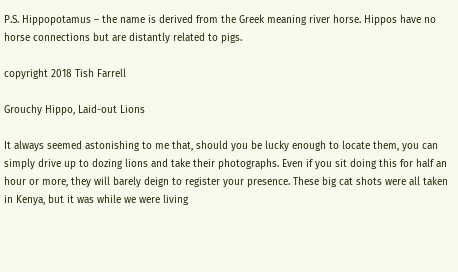P.S. Hippopotamus – the name is derived from the Greek meaning river horse. Hippos have no horse connections but are distantly related to pigs.

copyright 2018 Tish Farrell

Grouchy Hippo, Laid-out Lions

It always seemed astonishing to me that, should you be lucky enough to locate them, you can simply drive up to dozing lions and take their photographs. Even if you sit doing this for half an hour or more, they will barely deign to register your presence. These big cat shots were all taken in Kenya, but it was while we were living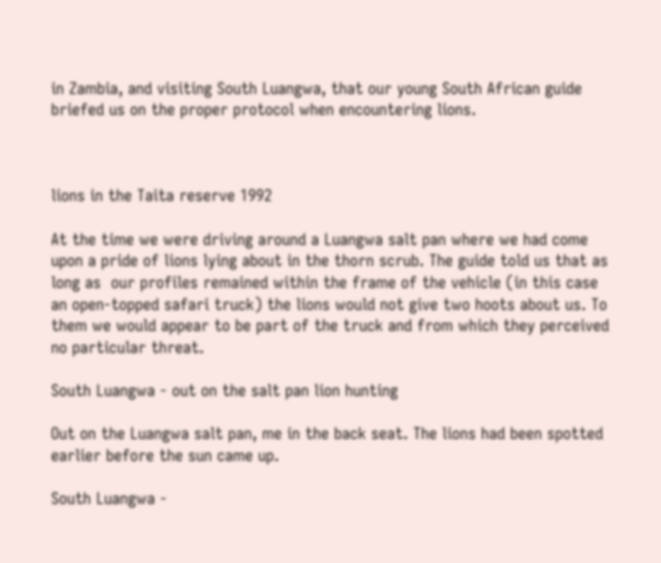in Zambia, and visiting South Luangwa, that our young South African guide briefed us on the proper protocol when encountering lions.



lions in the Taita reserve 1992

At the time we were driving around a Luangwa salt pan where we had come upon a pride of lions lying about in the thorn scrub. The guide told us that as long as  our profiles remained within the frame of the vehicle (in this case an open-topped safari truck) the lions would not give two hoots about us. To them we would appear to be part of the truck and from which they perceived no particular threat.

South Luangwa - out on the salt pan lion hunting

Out on the Luangwa salt pan, me in the back seat. The lions had been spotted earlier before the sun came up.

South Luangwa -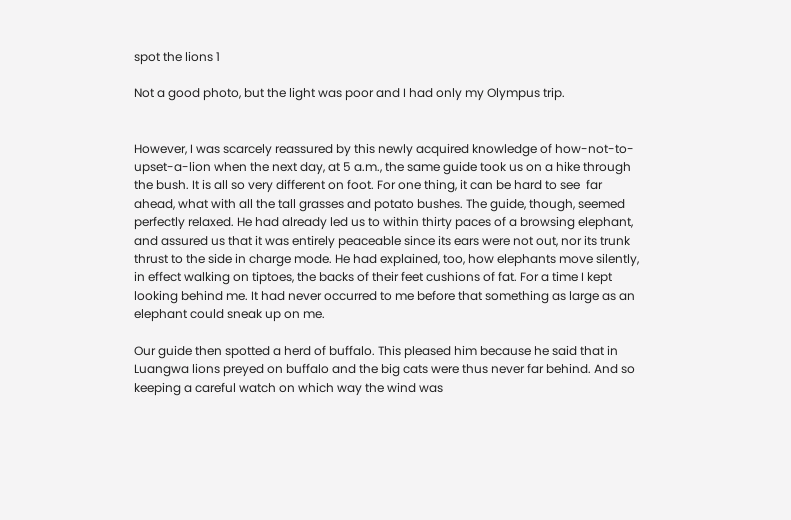spot the lions 1

Not a good photo, but the light was poor and I had only my Olympus trip.


However, I was scarcely reassured by this newly acquired knowledge of how-not-to-upset-a-lion when the next day, at 5 a.m., the same guide took us on a hike through the bush. It is all so very different on foot. For one thing, it can be hard to see  far ahead, what with all the tall grasses and potato bushes. The guide, though, seemed perfectly relaxed. He had already led us to within thirty paces of a browsing elephant, and assured us that it was entirely peaceable since its ears were not out, nor its trunk thrust to the side in charge mode. He had explained, too, how elephants move silently, in effect walking on tiptoes, the backs of their feet cushions of fat. For a time I kept looking behind me. It had never occurred to me before that something as large as an elephant could sneak up on me.

Our guide then spotted a herd of buffalo. This pleased him because he said that in Luangwa lions preyed on buffalo and the big cats were thus never far behind. And so keeping a careful watch on which way the wind was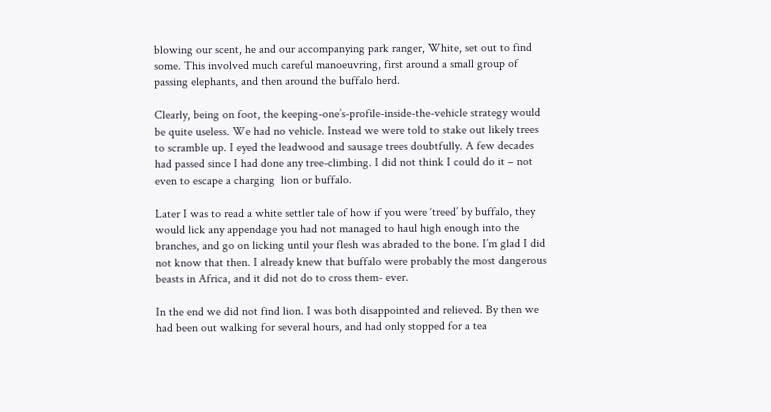blowing our scent, he and our accompanying park ranger, White, set out to find some. This involved much careful manoeuvring, first around a small group of  passing elephants, and then around the buffalo herd.

Clearly, being on foot, the keeping-one’s-profile-inside-the-vehicle strategy would be quite useless. We had no vehicle. Instead we were told to stake out likely trees to scramble up. I eyed the leadwood and sausage trees doubtfully. A few decades had passed since I had done any tree-climbing. I did not think I could do it – not even to escape a charging  lion or buffalo.

Later I was to read a white settler tale of how if you were ‘treed’ by buffalo, they would lick any appendage you had not managed to haul high enough into the branches, and go on licking until your flesh was abraded to the bone. I’m glad I did not know that then. I already knew that buffalo were probably the most dangerous beasts in Africa, and it did not do to cross them- ever.

In the end we did not find lion. I was both disappointed and relieved. By then we had been out walking for several hours, and had only stopped for a tea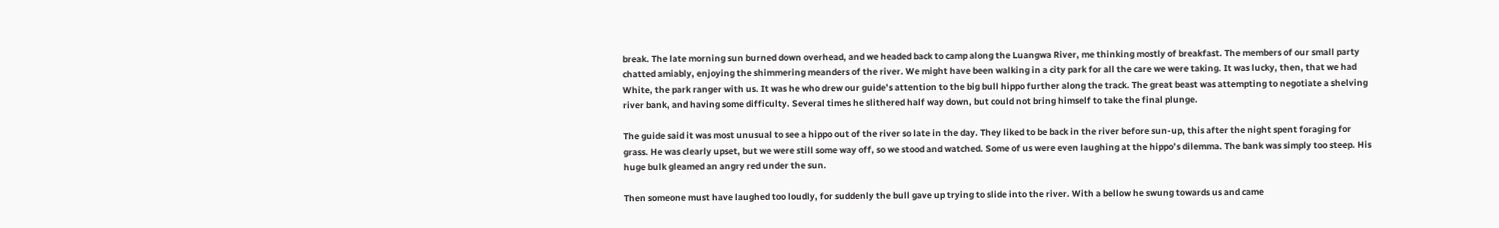break. The late morning sun burned down overhead, and we headed back to camp along the Luangwa River, me thinking mostly of breakfast. The members of our small party chatted amiably, enjoying the shimmering meanders of the river. We might have been walking in a city park for all the care we were taking. It was lucky, then, that we had White, the park ranger with us. It was he who drew our guide’s attention to the big bull hippo further along the track. The great beast was attempting to negotiate a shelving river bank, and having some difficulty. Several times he slithered half way down, but could not bring himself to take the final plunge.

The guide said it was most unusual to see a hippo out of the river so late in the day. They liked to be back in the river before sun-up, this after the night spent foraging for grass. He was clearly upset, but we were still some way off, so we stood and watched. Some of us were even laughing at the hippo’s dilemma. The bank was simply too steep. His huge bulk gleamed an angry red under the sun.

Then someone must have laughed too loudly, for suddenly the bull gave up trying to slide into the river. With a bellow he swung towards us and came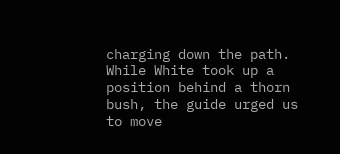charging down the path. While White took up a position behind a thorn bush, the guide urged us to move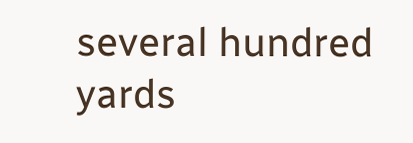several hundred yards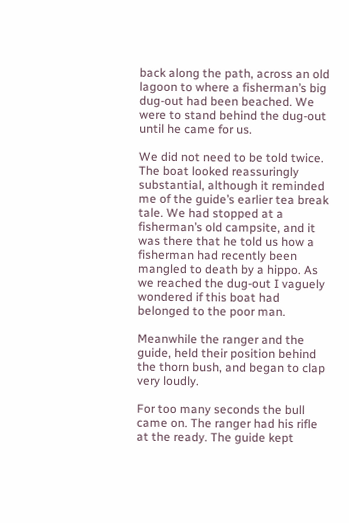back along the path, across an old lagoon to where a fisherman’s big dug-out had been beached. We were to stand behind the dug-out until he came for us.

We did not need to be told twice. The boat looked reassuringly substantial, although it reminded me of the guide’s earlier tea break tale. We had stopped at a fisherman’s old campsite, and it was there that he told us how a fisherman had recently been mangled to death by a hippo. As we reached the dug-out I vaguely wondered if this boat had belonged to the poor man.

Meanwhile the ranger and the guide, held their position behind the thorn bush, and began to clap very loudly.

For too many seconds the bull came on. The ranger had his rifle at the ready. The guide kept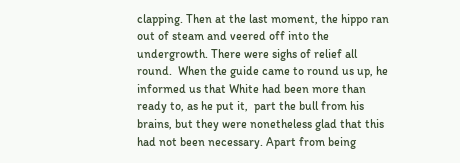clapping. Then at the last moment, the hippo ran out of steam and veered off into the undergrowth. There were sighs of relief all round.  When the guide came to round us up, he informed us that White had been more than ready to, as he put it,  part the bull from his brains, but they were nonetheless glad that this had not been necessary. Apart from being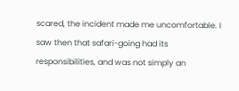scared, the incident made me uncomfortable. I saw then that safari-going had its responsibilities, and was not simply an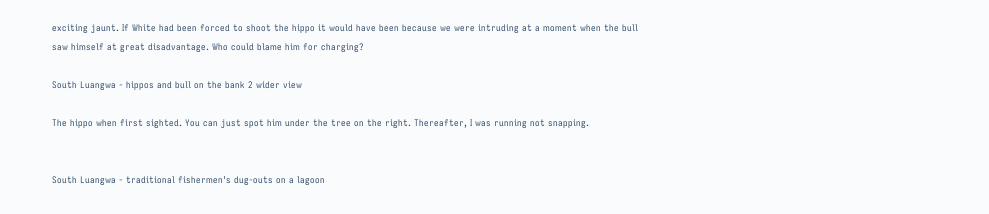exciting jaunt. If White had been forced to shoot the hippo it would have been because we were intruding at a moment when the bull saw himself at great disadvantage. Who could blame him for charging?

South Luangwa - hippos and bull on the bank 2 wider view

The hippo when first sighted. You can just spot him under the tree on the right. Thereafter, I was running not snapping.


South Luangwa - traditional fishermen's dug-outs on a lagoon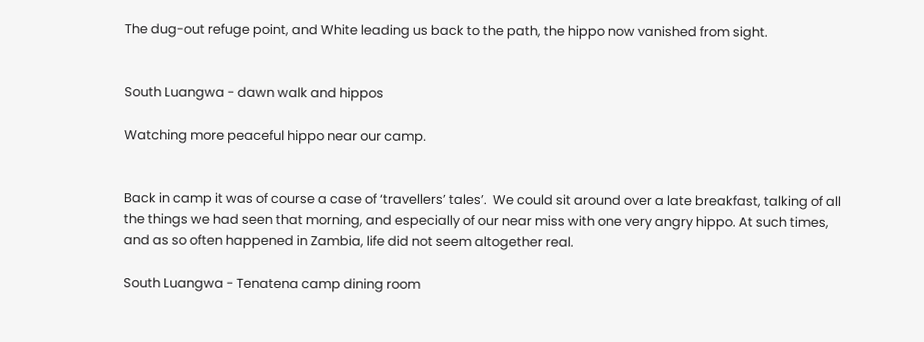The dug-out refuge point, and White leading us back to the path, the hippo now vanished from sight.


South Luangwa - dawn walk and hippos

Watching more peaceful hippo near our camp.


Back in camp it was of course a case of ‘travellers’ tales’.  We could sit around over a late breakfast, talking of all the things we had seen that morning, and especially of our near miss with one very angry hippo. At such times, and as so often happened in Zambia, life did not seem altogether real.

South Luangwa - Tenatena camp dining room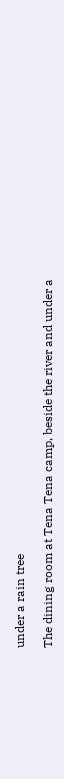under a rain tree

The dining room at Tena Tena camp, beside the river and under a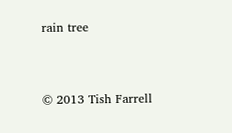rain tree


© 2013 Tish Farrell